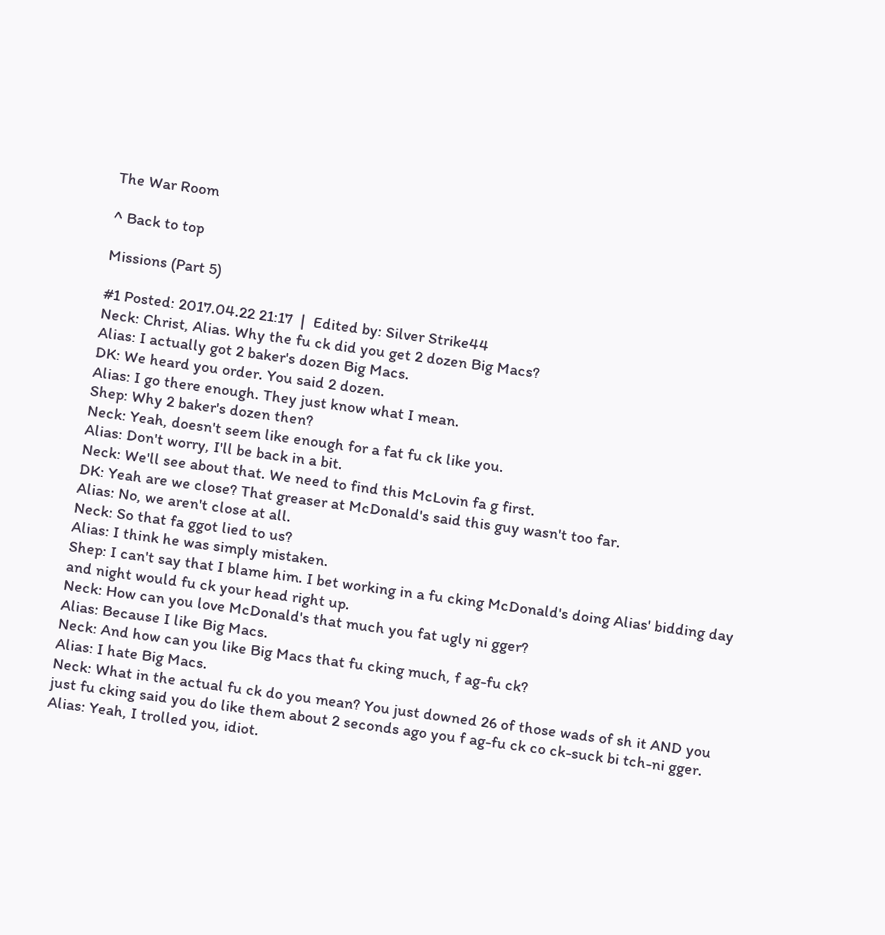The War Room

^ Back to top

Missions (Part 5)

#1 Posted: 2017.04.22 21:17  |  Edited by: Silver Strike44
Neck: Christ, Alias. Why the fu ck did you get 2 dozen Big Macs?
Alias: I actually got 2 baker's dozen Big Macs.
DK: We heard you order. You said 2 dozen.
Alias: I go there enough. They just know what I mean.
Shep: Why 2 baker's dozen then?
Neck: Yeah, doesn't seem like enough for a fat fu ck like you.
Alias: Don't worry, I'll be back in a bit.
Neck: We'll see about that. We need to find this McLovin fa g first.
DK: Yeah are we close? That greaser at McDonald's said this guy wasn't too far.
Alias: No, we aren't close at all.
Neck: So that fa ggot lied to us?
Alias: I think he was simply mistaken.
Shep: I can't say that I blame him. I bet working in a fu cking McDonald's doing Alias' bidding day and night would fu ck your head right up.
Neck: How can you love McDonald's that much you fat ugly ni gger?
Alias: Because I like Big Macs.
Neck: And how can you like Big Macs that fu cking much, f ag-fu ck?
Alias: I hate Big Macs.
Neck: What in the actual fu ck do you mean? You just downed 26 of those wads of sh it AND you just fu cking said you do like them about 2 seconds ago you f ag-fu ck co ck-suck bi tch-ni gger.
Alias: Yeah, I trolled you, idiot.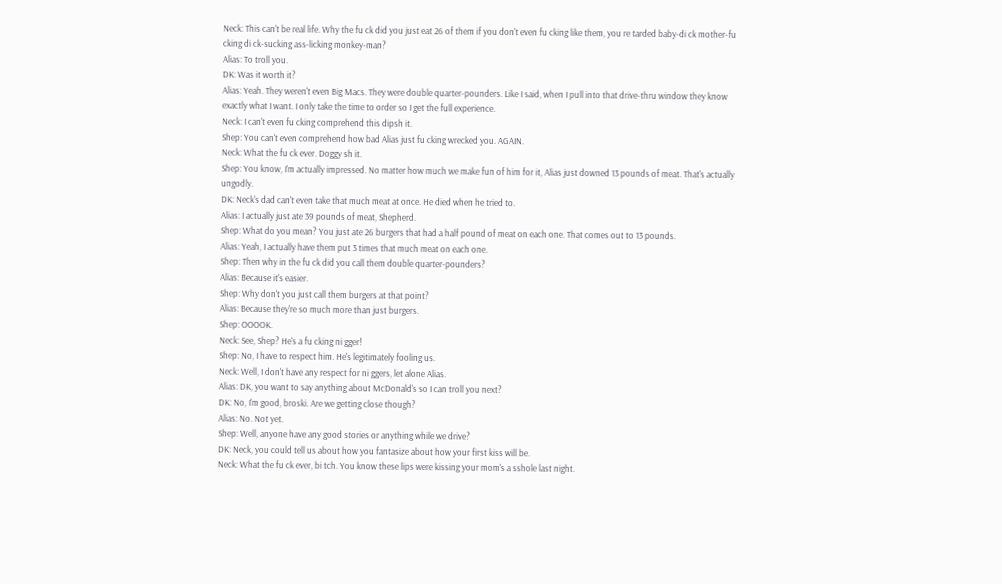Neck: This can't be real life. Why the fu ck did you just eat 26 of them if you don't even fu cking like them, you re tarded baby-di ck mother-fu cking di ck-sucking ass-licking monkey-man?
Alias: To troll you.
DK: Was it worth it?
Alias: Yeah. They weren't even Big Macs. They were double quarter-pounders. Like I said, when I pull into that drive-thru window they know exactly what I want. I only take the time to order so I get the full experience.
Neck: I can't even fu cking comprehend this dipsh it.
Shep: You can't even comprehend how bad Alias just fu cking wrecked you. AGAIN.
Neck: What the fu ck ever. Doggy sh it.
Shep: You know, I'm actually impressed. No matter how much we make fun of him for it, Alias just downed 13 pounds of meat. That's actually ungodly.
DK: Neck's dad can't even take that much meat at once. He died when he tried to.
Alias: I actually just ate 39 pounds of meat, Shepherd.
Shep: What do you mean? You just ate 26 burgers that had a half pound of meat on each one. That comes out to 13 pounds.
Alias: Yeah, I actually have them put 3 times that much meat on each one.
Shep: Then why in the fu ck did you call them double quarter-pounders?
Alias: Because it's easier.
Shep: Why don't you just call them burgers at that point?
Alias: Because they're so much more than just burgers.
Shep: OOOOK.
Neck: See, Shep? He's a fu cking ni gger!
Shep: No, I have to respect him. He's legitimately fooling us.
Neck: Well, I don't have any respect for ni ggers, let alone Alias.
Alias: DK, you want to say anything about McDonald's so I can troll you next?
DK: No, I'm good, broski. Are we getting close though?
Alias: No. Not yet.
Shep: Well, anyone have any good stories or anything while we drive?
DK: Neck, you could tell us about how you fantasize about how your first kiss will be.
Neck: What the fu ck ever, bi tch. You know these lips were kissing your mom's a sshole last night.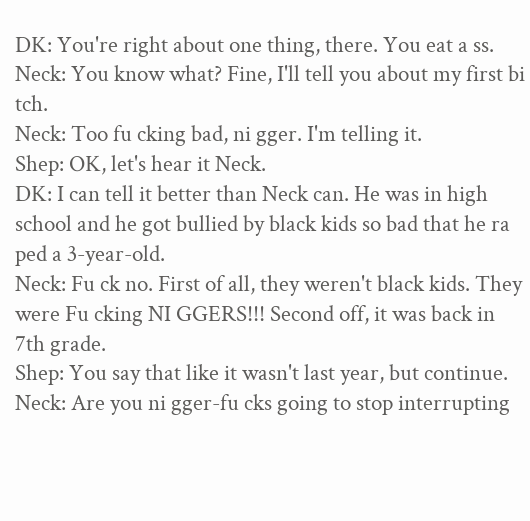DK: You're right about one thing, there. You eat a ss.
Neck: You know what? Fine, I'll tell you about my first bi tch.
Neck: Too fu cking bad, ni gger. I'm telling it.
Shep: OK, let's hear it Neck.
DK: I can tell it better than Neck can. He was in high school and he got bullied by black kids so bad that he ra ped a 3-year-old.
Neck: Fu ck no. First of all, they weren't black kids. They were Fu cking NI GGERS!!! Second off, it was back in 7th grade.
Shep: You say that like it wasn't last year, but continue.
Neck: Are you ni gger-fu cks going to stop interrupting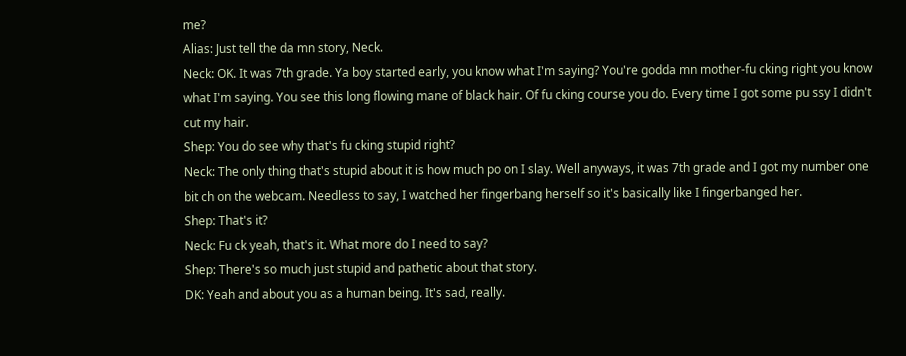me?
Alias: Just tell the da mn story, Neck.
Neck: OK. It was 7th grade. Ya boy started early, you know what I'm saying? You're godda mn mother-fu cking right you know what I'm saying. You see this long flowing mane of black hair. Of fu cking course you do. Every time I got some pu ssy I didn't cut my hair.
Shep: You do see why that's fu cking stupid right?
Neck: The only thing that's stupid about it is how much po on I slay. Well anyways, it was 7th grade and I got my number one bit ch on the webcam. Needless to say, I watched her fingerbang herself so it's basically like I fingerbanged her.
Shep: That's it?
Neck: Fu ck yeah, that's it. What more do I need to say?
Shep: There's so much just stupid and pathetic about that story.
DK: Yeah and about you as a human being. It's sad, really.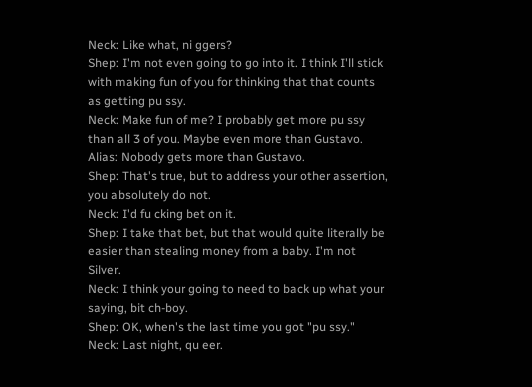Neck: Like what, ni ggers?
Shep: I'm not even going to go into it. I think I'll stick with making fun of you for thinking that that counts as getting pu ssy.
Neck: Make fun of me? I probably get more pu ssy than all 3 of you. Maybe even more than Gustavo.
Alias: Nobody gets more than Gustavo.
Shep: That's true, but to address your other assertion, you absolutely do not.
Neck: I'd fu cking bet on it.
Shep: I take that bet, but that would quite literally be easier than stealing money from a baby. I'm not Silver.
Neck: I think your going to need to back up what your saying, bit ch-boy.
Shep: OK, when's the last time you got "pu ssy."
Neck: Last night, qu eer.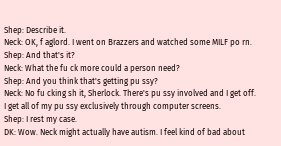Shep: Describe it.
Neck: OK, f aglord. I went on Brazzers and watched some MILF po rn.
Shep: And that's it?
Neck: What the fu ck more could a person need?
Shep: And you think that's getting pu ssy?
Neck: No fu cking sh it, Sherlock. There's pu ssy involved and I get off. I get all of my pu ssy exclusively through computer screens.
Shep: I rest my case.
DK: Wow. Neck might actually have autism. I feel kind of bad about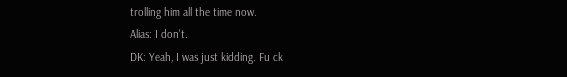trolling him all the time now.
Alias: I don't.
DK: Yeah, I was just kidding. Fu ck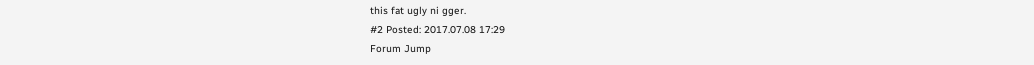this fat ugly ni gger.
#2 Posted: 2017.07.08 17:29
Forum Jump